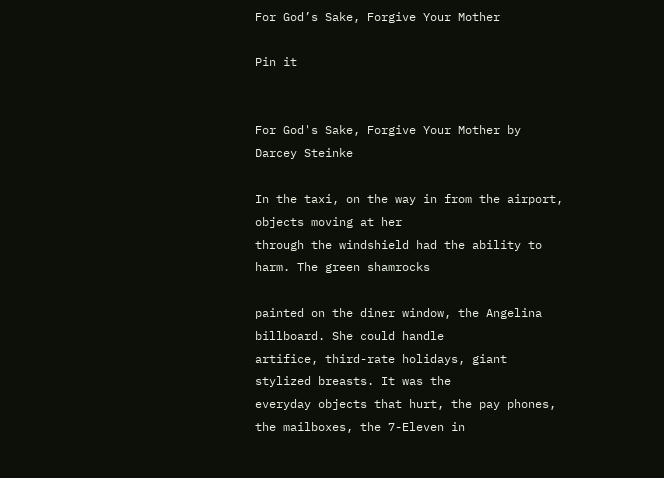For God’s Sake, Forgive Your Mother

Pin it


For God's Sake, Forgive Your Mother by Darcey Steinke

In the taxi, on the way in from the airport, objects moving at her
through the windshield had the ability to harm. The green shamrocks

painted on the diner window, the Angelina billboard. She could handle
artifice, third-rate holidays, giant stylized breasts. It was the
everyday objects that hurt, the pay phones, the mailboxes, the 7-Eleven in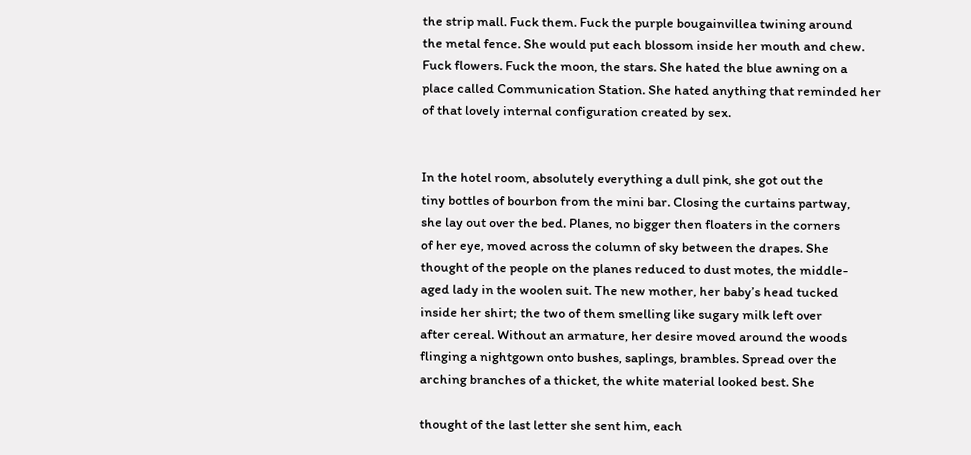the strip mall. Fuck them. Fuck the purple bougainvillea twining around
the metal fence. She would put each blossom inside her mouth and chew.
Fuck flowers. Fuck the moon, the stars. She hated the blue awning on a
place called Communication Station. She hated anything that reminded her
of that lovely internal configuration created by sex.


In the hotel room, absolutely everything a dull pink, she got out the
tiny bottles of bourbon from the mini bar. Closing the curtains partway,
she lay out over the bed. Planes, no bigger then floaters in the corners
of her eye, moved across the column of sky between the drapes. She
thought of the people on the planes reduced to dust motes, the middle-
aged lady in the woolen suit. The new mother, her baby’s head tucked
inside her shirt; the two of them smelling like sugary milk left over
after cereal. Without an armature, her desire moved around the woods
flinging a nightgown onto bushes, saplings, brambles. Spread over the
arching branches of a thicket, the white material looked best. She

thought of the last letter she sent him, each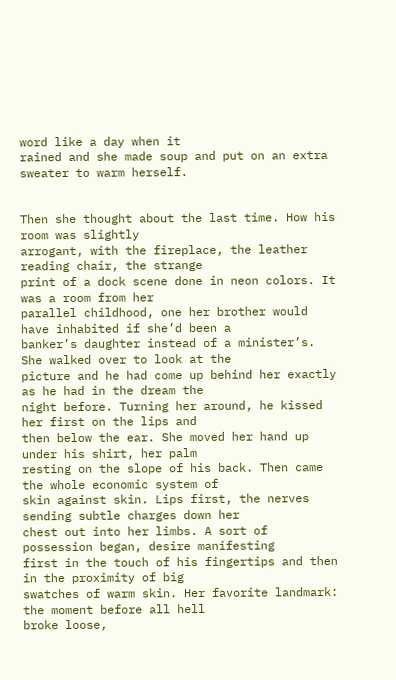word like a day when it
rained and she made soup and put on an extra sweater to warm herself.


Then she thought about the last time. How his room was slightly
arrogant, with the fireplace, the leather reading chair, the strange
print of a dock scene done in neon colors. It was a room from her
parallel childhood, one her brother would have inhabited if she’d been a
banker’s daughter instead of a minister’s. She walked over to look at the
picture and he had come up behind her exactly as he had in the dream the
night before. Turning her around, he kissed her first on the lips and
then below the ear. She moved her hand up under his shirt, her palm
resting on the slope of his back. Then came the whole economic system of
skin against skin. Lips first, the nerves sending subtle charges down her
chest out into her limbs. A sort of possession began, desire manifesting
first in the touch of his fingertips and then in the proximity of big
swatches of warm skin. Her favorite landmark: the moment before all hell
broke loose,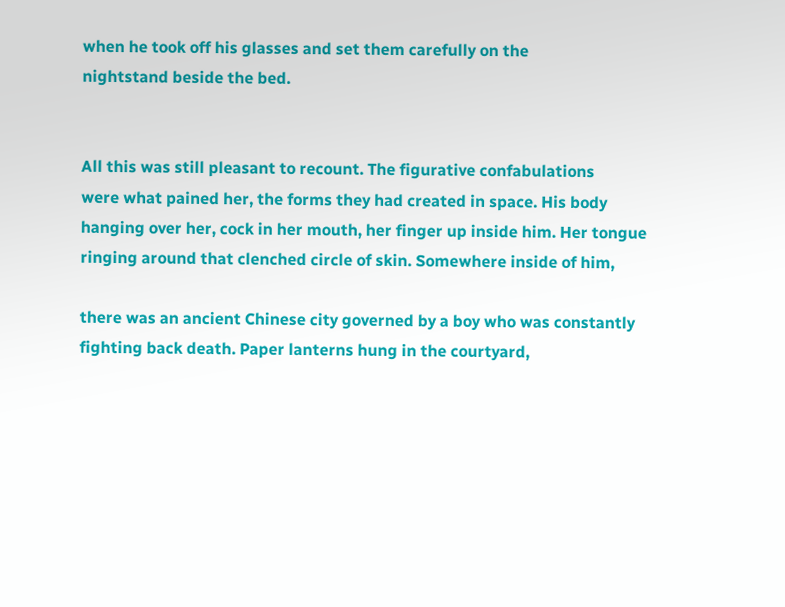when he took off his glasses and set them carefully on the
nightstand beside the bed.


All this was still pleasant to recount. The figurative confabulations
were what pained her, the forms they had created in space. His body
hanging over her, cock in her mouth, her finger up inside him. Her tongue
ringing around that clenched circle of skin. Somewhere inside of him,

there was an ancient Chinese city governed by a boy who was constantly
fighting back death. Paper lanterns hung in the courtyard,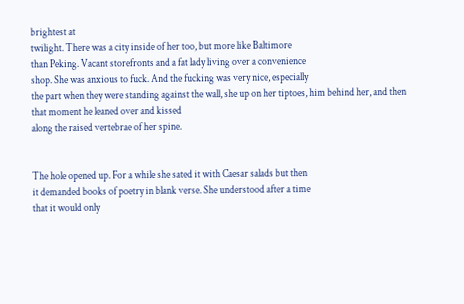brightest at
twilight. There was a city inside of her too, but more like Baltimore
than Peking. Vacant storefronts and a fat lady living over a convenience
shop. She was anxious to fuck. And the fucking was very nice, especially
the part when they were standing against the wall, she up on her tiptoes, him behind her, and then that moment he leaned over and kissed
along the raised vertebrae of her spine.


The hole opened up. For a while she sated it with Caesar salads but then
it demanded books of poetry in blank verse. She understood after a time
that it would only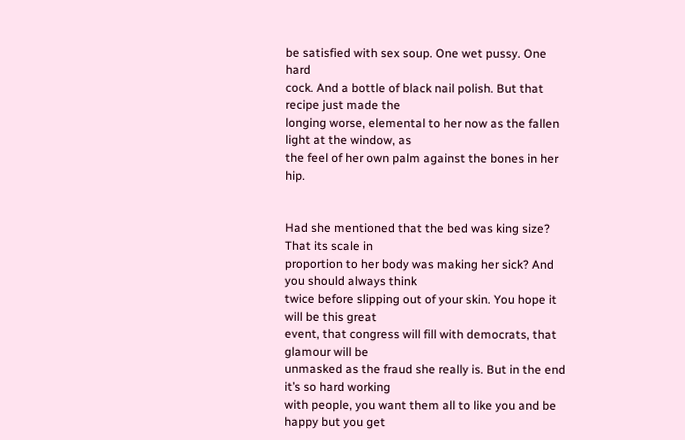be satisfied with sex soup. One wet pussy. One hard
cock. And a bottle of black nail polish. But that recipe just made the
longing worse, elemental to her now as the fallen light at the window, as
the feel of her own palm against the bones in her hip.


Had she mentioned that the bed was king size? That its scale in
proportion to her body was making her sick? And you should always think
twice before slipping out of your skin. You hope it will be this great
event, that congress will fill with democrats, that glamour will be
unmasked as the fraud she really is. But in the end it’s so hard working
with people, you want them all to like you and be happy but you get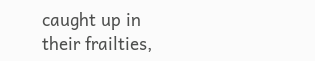caught up in their frailties,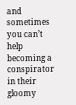and sometimes you can’t help becoming a
conspirator in their gloomy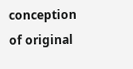conception of original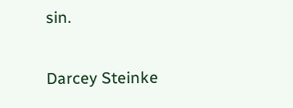sin.

Darcey Steinke